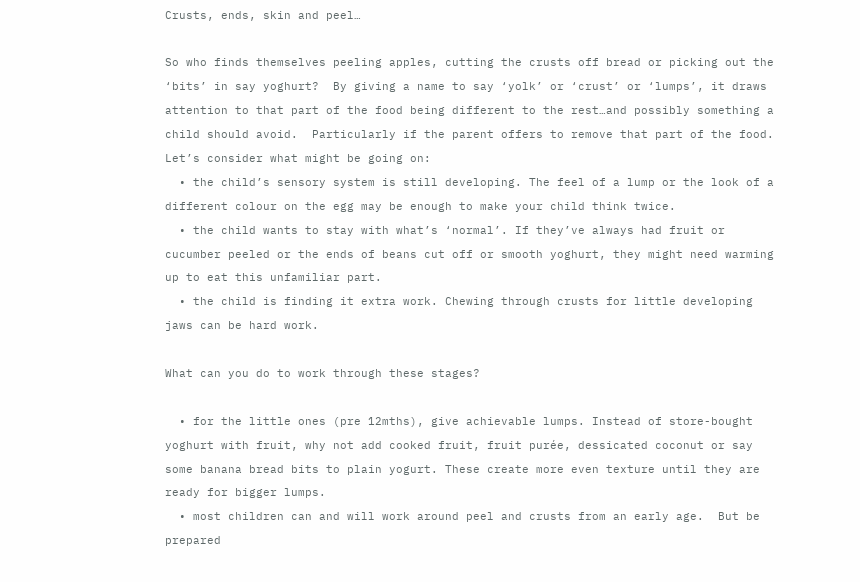Crusts, ends, skin and peel…

So who finds themselves peeling apples, cutting the crusts off bread or picking out the ‘bits’ in say yoghurt?  By giving a name to say ‘yolk’ or ‘crust’ or ‘lumps’, it draws attention to that part of the food being different to the rest…and possibly something a child should avoid.  Particularly if the parent offers to remove that part of the food.
Let’s consider what might be going on:
  • the child’s sensory system is still developing. The feel of a lump or the look of a different colour on the egg may be enough to make your child think twice.
  • the child wants to stay with what’s ‘normal’. If they’ve always had fruit or cucumber peeled or the ends of beans cut off or smooth yoghurt, they might need warming up to eat this unfamiliar part.
  • the child is finding it extra work. Chewing through crusts for little developing jaws can be hard work.

What can you do to work through these stages?

  • for the little ones (pre 12mths), give achievable lumps. Instead of store-bought yoghurt with fruit, why not add cooked fruit, fruit purée, dessicated coconut or say some banana bread bits to plain yogurt. These create more even texture until they are ready for bigger lumps.
  • most children can and will work around peel and crusts from an early age.  But be prepared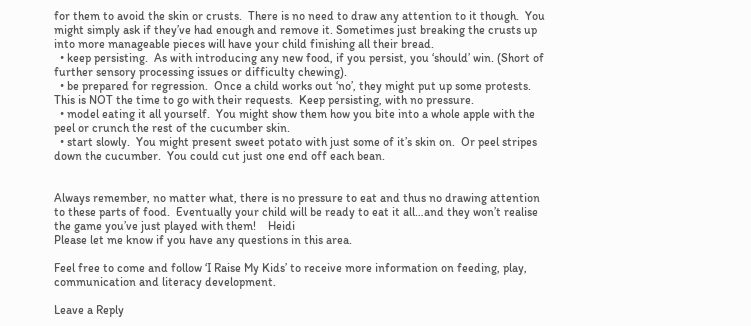for them to avoid the skin or crusts.  There is no need to draw any attention to it though.  You might simply ask if they’ve had enough and remove it. Sometimes just breaking the crusts up into more manageable pieces will have your child finishing all their bread.
  • keep persisting.  As with introducing any new food, if you persist, you ‘should’ win. (Short of further sensory processing issues or difficulty chewing).
  • be prepared for regression.  Once a child works out ‘no’, they might put up some protests.  This is NOT the time to go with their requests.  Keep persisting, with no pressure.
  • model eating it all yourself.  You might show them how you bite into a whole apple with the peel or crunch the rest of the cucumber skin.
  • start slowly.  You might present sweet potato with just some of it’s skin on.  Or peel stripes down the cucumber.  You could cut just one end off each bean.


Always remember, no matter what, there is no pressure to eat and thus no drawing attention to these parts of food.  Eventually your child will be ready to eat it all…and they won’t realise the game you’ve just played with them!    Heidi
Please let me know if you have any questions in this area.

Feel free to come and follow ‘I Raise My Kids’ to receive more information on feeding, play, communication and literacy development.

Leave a Reply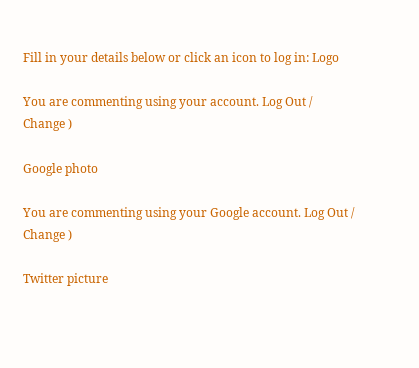Fill in your details below or click an icon to log in: Logo

You are commenting using your account. Log Out /  Change )

Google photo

You are commenting using your Google account. Log Out /  Change )

Twitter picture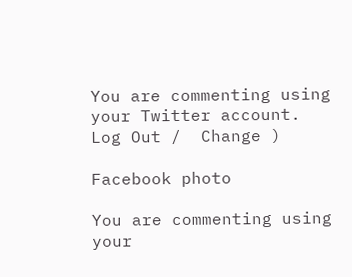You are commenting using your Twitter account. Log Out /  Change )

Facebook photo

You are commenting using your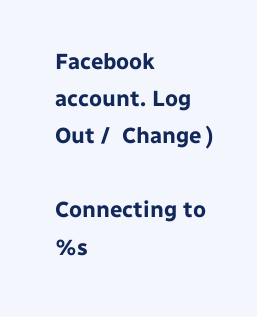Facebook account. Log Out /  Change )

Connecting to %s